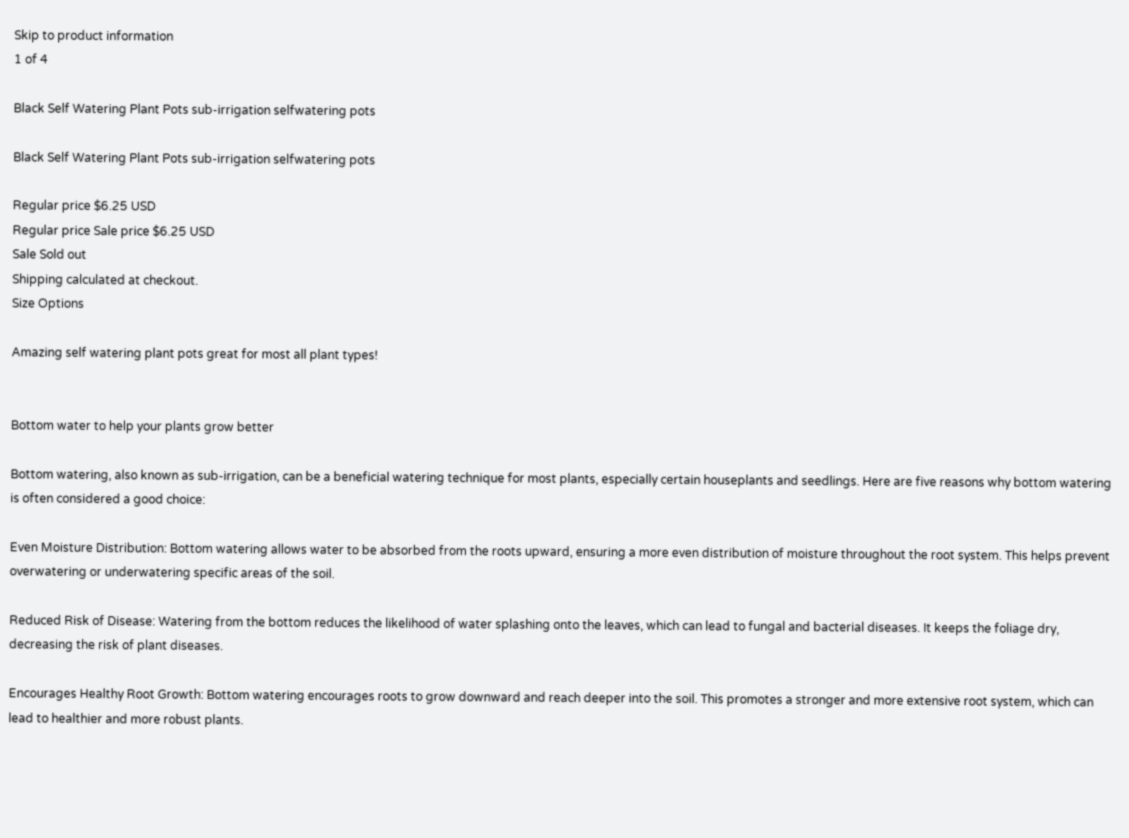Skip to product information
1 of 4

Black Self Watering Plant Pots sub-irrigation selfwatering pots

Black Self Watering Plant Pots sub-irrigation selfwatering pots

Regular price $6.25 USD
Regular price Sale price $6.25 USD
Sale Sold out
Shipping calculated at checkout.
Size Options

Amazing self watering plant pots great for most all plant types!


Bottom water to help your plants grow better

Bottom watering, also known as sub-irrigation, can be a beneficial watering technique for most plants, especially certain houseplants and seedlings. Here are five reasons why bottom watering is often considered a good choice:

Even Moisture Distribution: Bottom watering allows water to be absorbed from the roots upward, ensuring a more even distribution of moisture throughout the root system. This helps prevent overwatering or underwatering specific areas of the soil.

Reduced Risk of Disease: Watering from the bottom reduces the likelihood of water splashing onto the leaves, which can lead to fungal and bacterial diseases. It keeps the foliage dry, decreasing the risk of plant diseases.

Encourages Healthy Root Growth: Bottom watering encourages roots to grow downward and reach deeper into the soil. This promotes a stronger and more extensive root system, which can lead to healthier and more robust plants.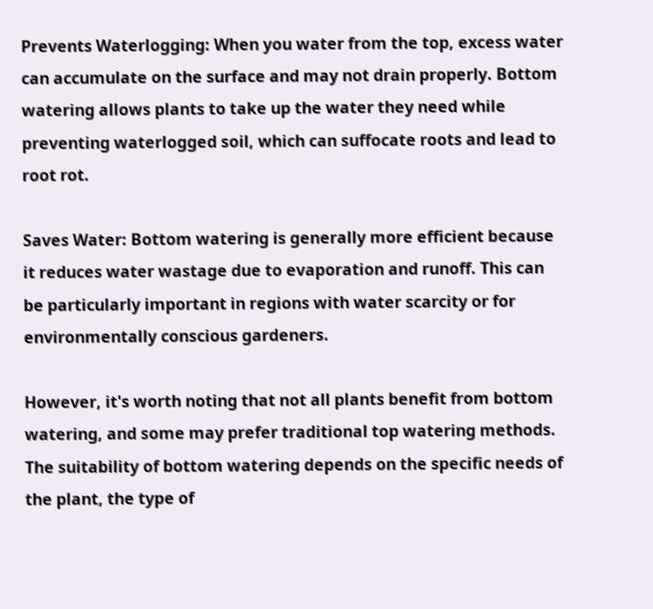Prevents Waterlogging: When you water from the top, excess water can accumulate on the surface and may not drain properly. Bottom watering allows plants to take up the water they need while preventing waterlogged soil, which can suffocate roots and lead to root rot.

Saves Water: Bottom watering is generally more efficient because it reduces water wastage due to evaporation and runoff. This can be particularly important in regions with water scarcity or for environmentally conscious gardeners.

However, it's worth noting that not all plants benefit from bottom watering, and some may prefer traditional top watering methods. The suitability of bottom watering depends on the specific needs of the plant, the type of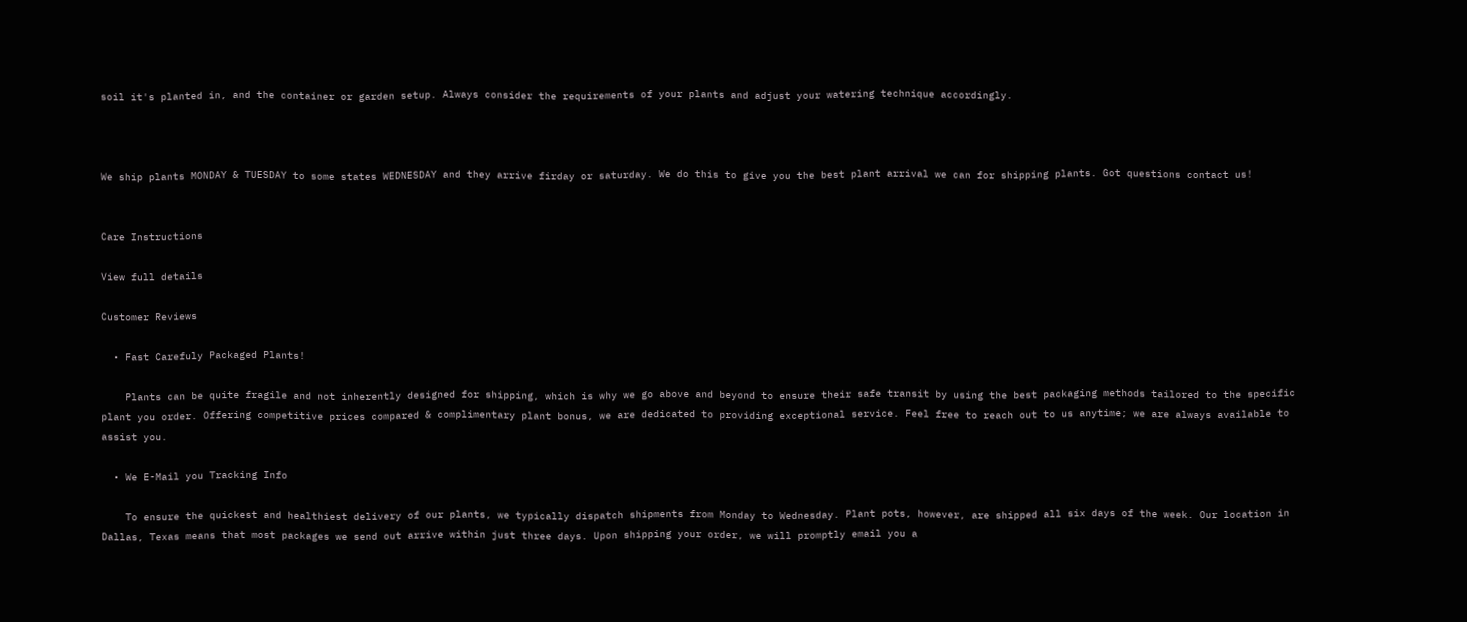soil it's planted in, and the container or garden setup. Always consider the requirements of your plants and adjust your watering technique accordingly.



We ship plants MONDAY & TUESDAY to some states WEDNESDAY and they arrive firday or saturday. We do this to give you the best plant arrival we can for shipping plants. Got questions contact us!


Care Instructions

View full details

Customer Reviews

  • Fast Carefuly Packaged Plants!

    Plants can be quite fragile and not inherently designed for shipping, which is why we go above and beyond to ensure their safe transit by using the best packaging methods tailored to the specific plant you order. Offering competitive prices compared & complimentary plant bonus, we are dedicated to providing exceptional service. Feel free to reach out to us anytime; we are always available to assist you.

  • We E-Mail you Tracking Info

    To ensure the quickest and healthiest delivery of our plants, we typically dispatch shipments from Monday to Wednesday. Plant pots, however, are shipped all six days of the week. Our location in Dallas, Texas means that most packages we send out arrive within just three days. Upon shipping your order, we will promptly email you a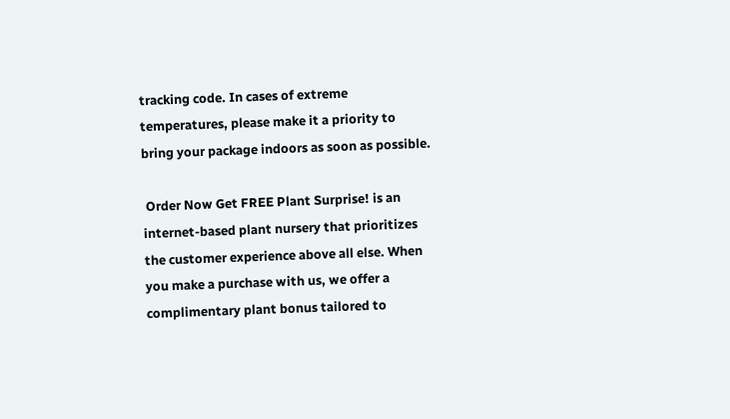tracking code. In cases of extreme temperatures, please make it a priority to bring your package indoors as soon as possible.

 Order Now Get FREE Plant Surprise! is an internet-based plant nursery that prioritizes the customer experience above all else. When you make a purchase with us, we offer a complimentary plant bonus tailored to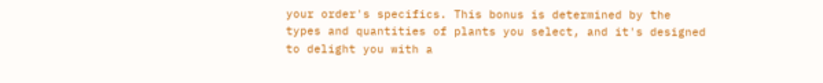your order's specifics. This bonus is determined by the types and quantities of plants you select, and it's designed to delight you with a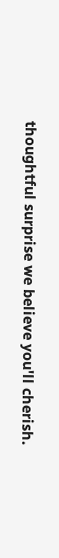thoughtful surprise we believe you'll cherish.